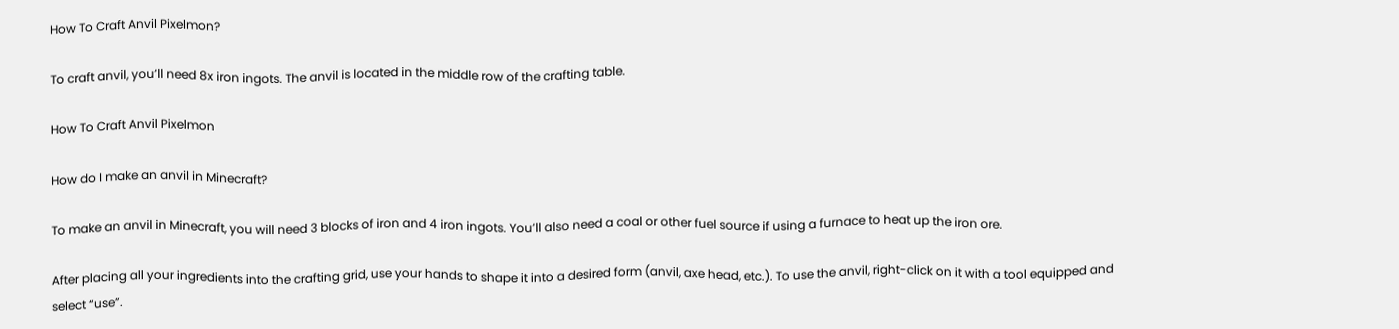How To Craft Anvil Pixelmon?

To craft anvil, you’ll need 8x iron ingots. The anvil is located in the middle row of the crafting table.

How To Craft Anvil Pixelmon

How do I make an anvil in Minecraft?

To make an anvil in Minecraft, you will need 3 blocks of iron and 4 iron ingots. You’ll also need a coal or other fuel source if using a furnace to heat up the iron ore.

After placing all your ingredients into the crafting grid, use your hands to shape it into a desired form (anvil, axe head, etc.). To use the anvil, right-click on it with a tool equipped and select “use”.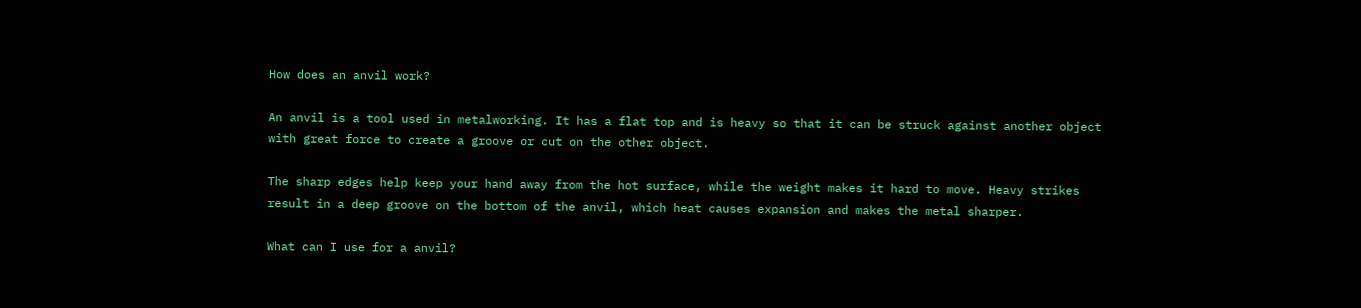How does an anvil work?

An anvil is a tool used in metalworking. It has a flat top and is heavy so that it can be struck against another object with great force to create a groove or cut on the other object.

The sharp edges help keep your hand away from the hot surface, while the weight makes it hard to move. Heavy strikes result in a deep groove on the bottom of the anvil, which heat causes expansion and makes the metal sharper.

What can I use for a anvil?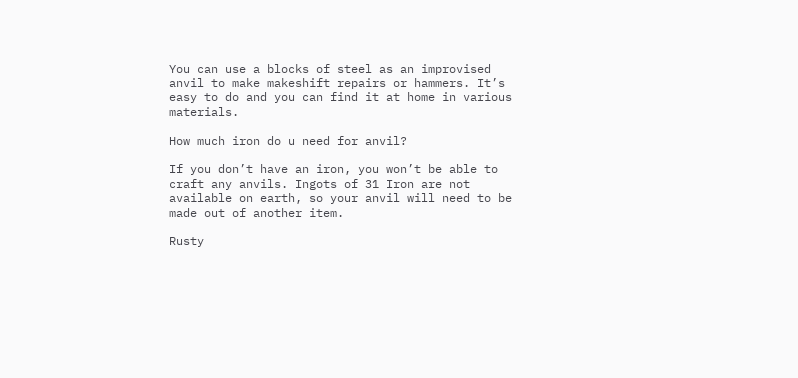You can use a blocks of steel as an improvised anvil to make makeshift repairs or hammers. It’s easy to do and you can find it at home in various materials.

How much iron do u need for anvil?

If you don’t have an iron, you won’t be able to craft any anvils. Ingots of 31 Iron are not available on earth, so your anvil will need to be made out of another item.

Rusty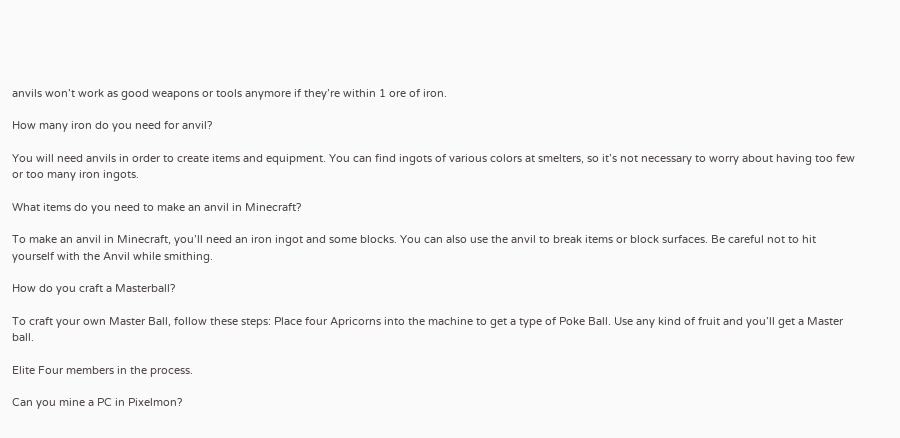anvils won’t work as good weapons or tools anymore if they’re within 1 ore of iron.

How many iron do you need for anvil?

You will need anvils in order to create items and equipment. You can find ingots of various colors at smelters, so it’s not necessary to worry about having too few or too many iron ingots.

What items do you need to make an anvil in Minecraft?

To make an anvil in Minecraft, you’ll need an iron ingot and some blocks. You can also use the anvil to break items or block surfaces. Be careful not to hit yourself with the Anvil while smithing.

How do you craft a Masterball?

To craft your own Master Ball, follow these steps: Place four Apricorns into the machine to get a type of Poke Ball. Use any kind of fruit and you’ll get a Master ball.

Elite Four members in the process.

Can you mine a PC in Pixelmon?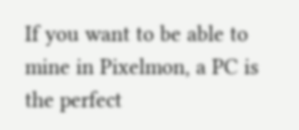If you want to be able to mine in Pixelmon, a PC is the perfect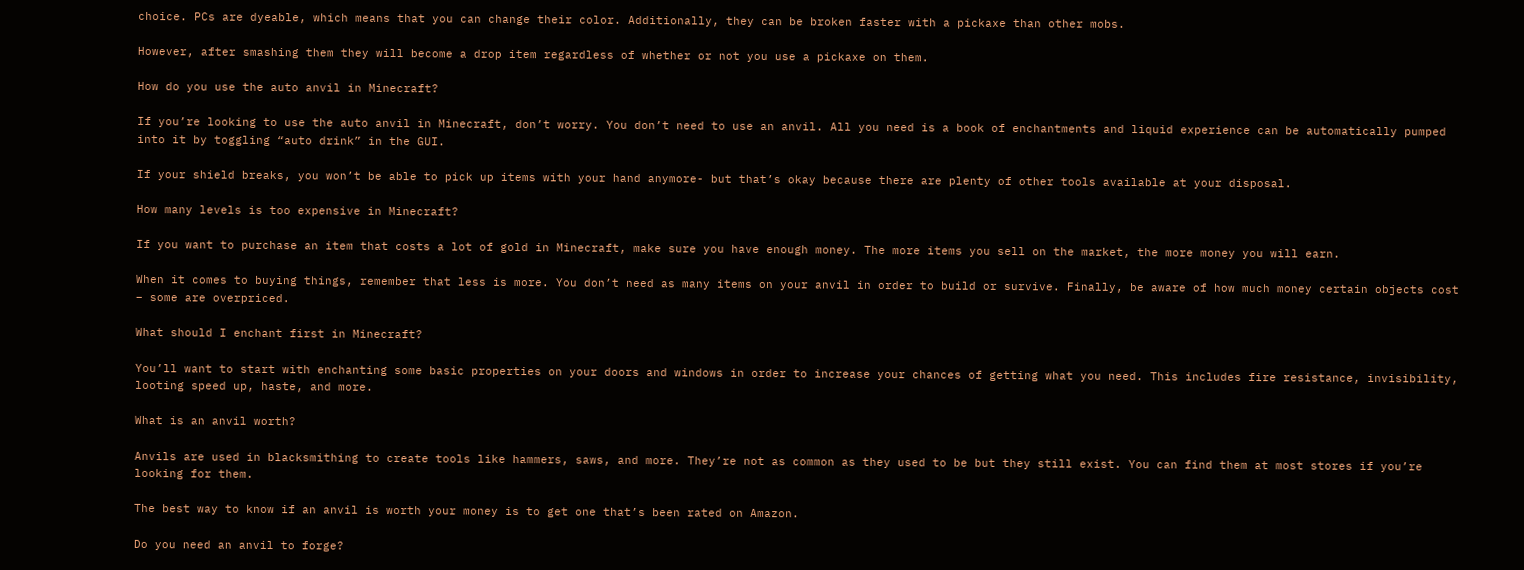choice. PCs are dyeable, which means that you can change their color. Additionally, they can be broken faster with a pickaxe than other mobs.

However, after smashing them they will become a drop item regardless of whether or not you use a pickaxe on them.

How do you use the auto anvil in Minecraft?

If you’re looking to use the auto anvil in Minecraft, don’t worry. You don’t need to use an anvil. All you need is a book of enchantments and liquid experience can be automatically pumped into it by toggling “auto drink” in the GUI.

If your shield breaks, you won’t be able to pick up items with your hand anymore- but that’s okay because there are plenty of other tools available at your disposal.

How many levels is too expensive in Minecraft?

If you want to purchase an item that costs a lot of gold in Minecraft, make sure you have enough money. The more items you sell on the market, the more money you will earn.

When it comes to buying things, remember that less is more. You don’t need as many items on your anvil in order to build or survive. Finally, be aware of how much money certain objects cost – some are overpriced.

What should I enchant first in Minecraft?

You’ll want to start with enchanting some basic properties on your doors and windows in order to increase your chances of getting what you need. This includes fire resistance, invisibility, looting speed up, haste, and more.

What is an anvil worth?

Anvils are used in blacksmithing to create tools like hammers, saws, and more. They’re not as common as they used to be but they still exist. You can find them at most stores if you’re looking for them.

The best way to know if an anvil is worth your money is to get one that’s been rated on Amazon.

Do you need an anvil to forge?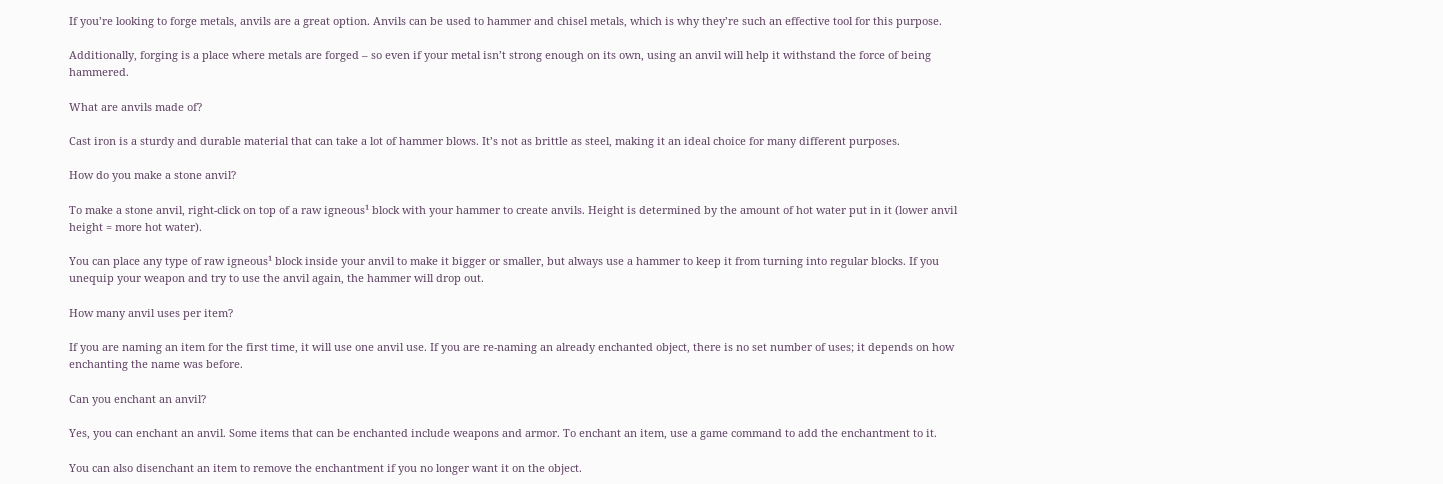If you’re looking to forge metals, anvils are a great option. Anvils can be used to hammer and chisel metals, which is why they’re such an effective tool for this purpose.

Additionally, forging is a place where metals are forged – so even if your metal isn’t strong enough on its own, using an anvil will help it withstand the force of being hammered.

What are anvils made of?

Cast iron is a sturdy and durable material that can take a lot of hammer blows. It’s not as brittle as steel, making it an ideal choice for many different purposes.

How do you make a stone anvil?

To make a stone anvil, right-click on top of a raw igneous¹ block with your hammer to create anvils. Height is determined by the amount of hot water put in it (lower anvil height = more hot water).

You can place any type of raw igneous¹ block inside your anvil to make it bigger or smaller, but always use a hammer to keep it from turning into regular blocks. If you unequip your weapon and try to use the anvil again, the hammer will drop out.

How many anvil uses per item?

If you are naming an item for the first time, it will use one anvil use. If you are re-naming an already enchanted object, there is no set number of uses; it depends on how enchanting the name was before.

Can you enchant an anvil?

Yes, you can enchant an anvil. Some items that can be enchanted include weapons and armor. To enchant an item, use a game command to add the enchantment to it.

You can also disenchant an item to remove the enchantment if you no longer want it on the object.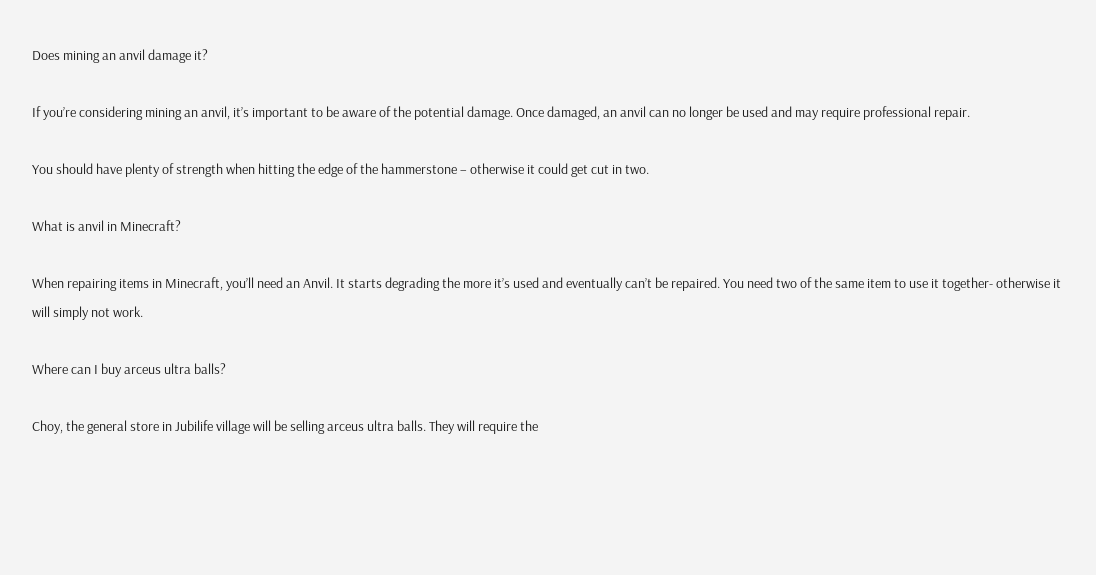Does mining an anvil damage it?

If you’re considering mining an anvil, it’s important to be aware of the potential damage. Once damaged, an anvil can no longer be used and may require professional repair.

You should have plenty of strength when hitting the edge of the hammerstone – otherwise it could get cut in two.

What is anvil in Minecraft?

When repairing items in Minecraft, you’ll need an Anvil. It starts degrading the more it’s used and eventually can’t be repaired. You need two of the same item to use it together- otherwise it will simply not work.

Where can I buy arceus ultra balls?

Choy, the general store in Jubilife village will be selling arceus ultra balls. They will require the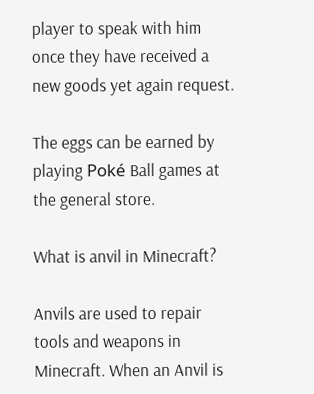player to speak with him once they have received a new goods yet again request.

The eggs can be earned by playing Poké Ball games at the general store.

What is anvil in Minecraft?

Anvils are used to repair tools and weapons in Minecraft. When an Anvil is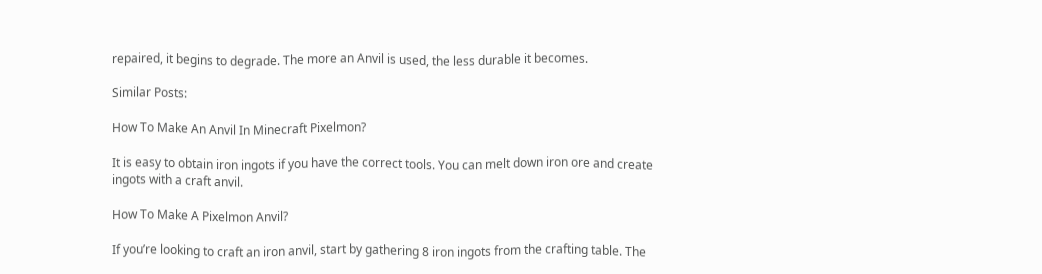repaired, it begins to degrade. The more an Anvil is used, the less durable it becomes.

Similar Posts:

How To Make An Anvil In Minecraft Pixelmon?

It is easy to obtain iron ingots if you have the correct tools. You can melt down iron ore and create ingots with a craft anvil.

How To Make A Pixelmon Anvil?

If you’re looking to craft an iron anvil, start by gathering 8 iron ingots from the crafting table. The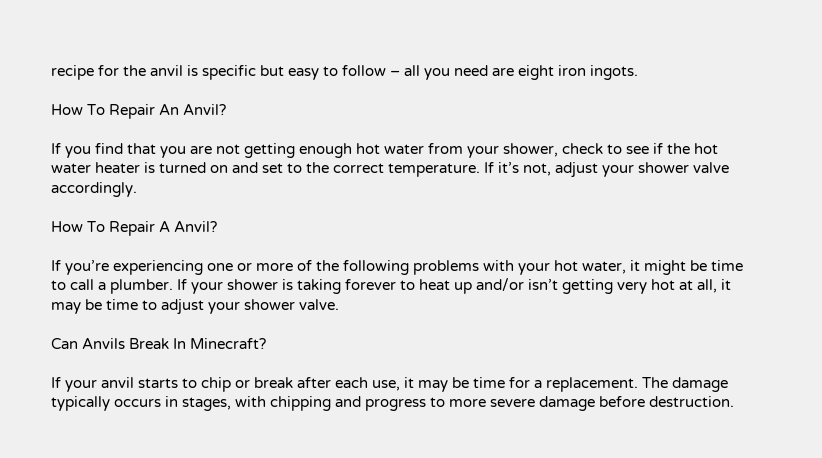recipe for the anvil is specific but easy to follow – all you need are eight iron ingots.

How To Repair An Anvil?

If you find that you are not getting enough hot water from your shower, check to see if the hot water heater is turned on and set to the correct temperature. If it’s not, adjust your shower valve accordingly.

How To Repair A Anvil?

If you’re experiencing one or more of the following problems with your hot water, it might be time to call a plumber. If your shower is taking forever to heat up and/or isn’t getting very hot at all, it may be time to adjust your shower valve.

Can Anvils Break In Minecraft?

If your anvil starts to chip or break after each use, it may be time for a replacement. The damage typically occurs in stages, with chipping and progress to more severe damage before destruction.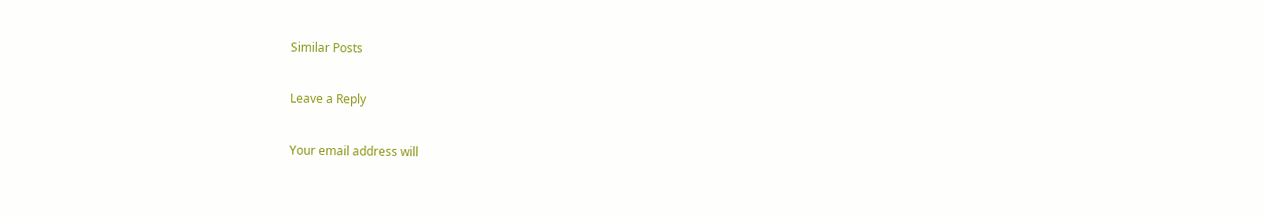Similar Posts

Leave a Reply

Your email address will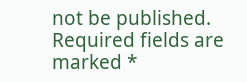not be published. Required fields are marked *